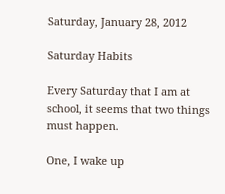Saturday, January 28, 2012

Saturday Habits

Every Saturday that I am at school, it seems that two things must happen.

One, I wake up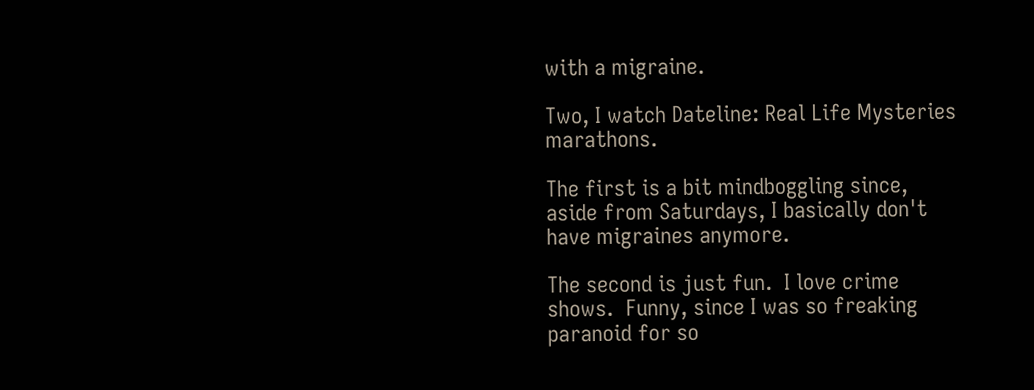with a migraine.

Two, I watch Dateline: Real Life Mysteries marathons.

The first is a bit mindboggling since, aside from Saturdays, I basically don't have migraines anymore.

The second is just fun.  I love crime shows.  Funny, since I was so freaking paranoid for so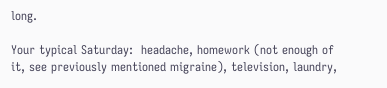long.

Your typical Saturday:  headache, homework (not enough of it, see previously mentioned migraine), television, laundry,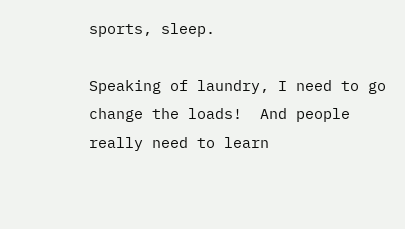sports, sleep.

Speaking of laundry, I need to go change the loads!  And people really need to learn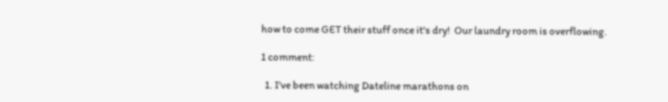how to come GET their stuff once it's dry!  Our laundry room is overflowing.

1 comment:

  1. I've been watching Dateline marathons on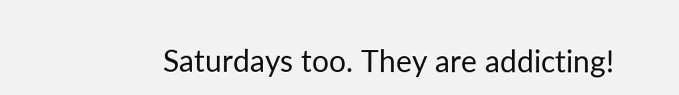Saturdays too. They are addicting!